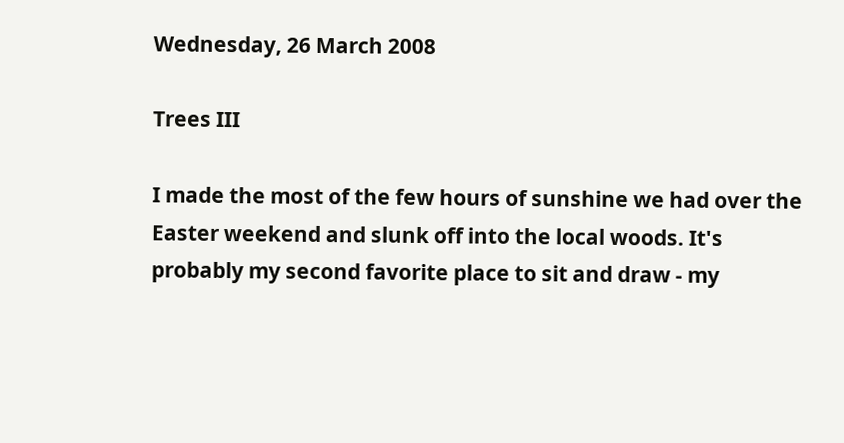Wednesday, 26 March 2008

Trees III

I made the most of the few hours of sunshine we had over the Easter weekend and slunk off into the local woods. It's probably my second favorite place to sit and draw - my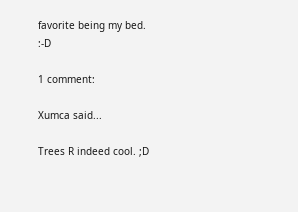favorite being my bed. :-D

1 comment:

Xumca said...

Trees R indeed cool. ;D